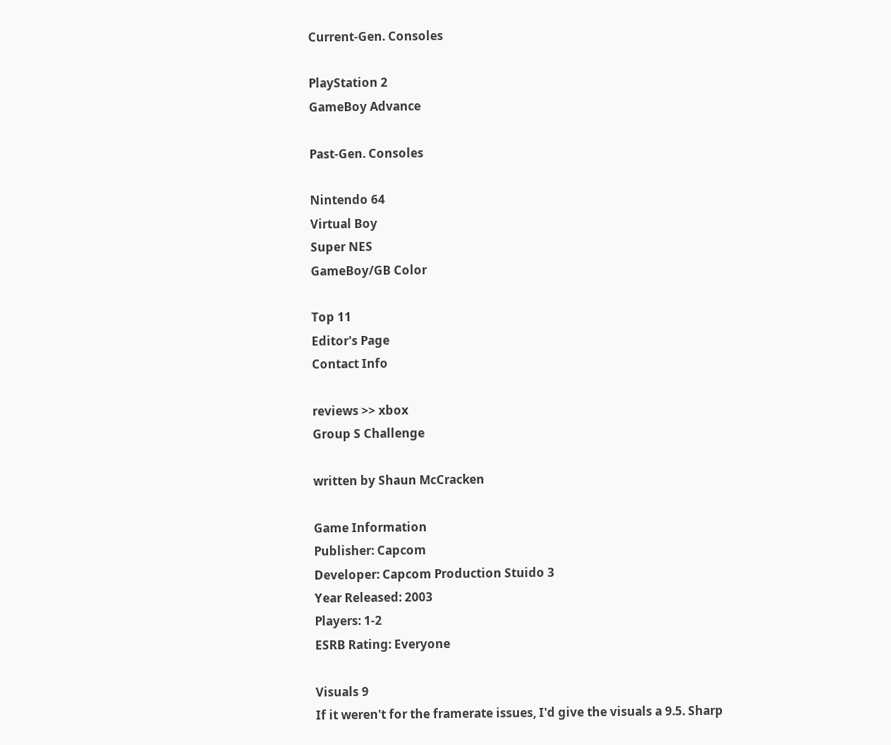Current-Gen. Consoles

PlayStation 2
GameBoy Advance

Past-Gen. Consoles

Nintendo 64
Virtual Boy
Super NES
GameBoy/GB Color

Top 11
Editor's Page
Contact Info

reviews >> xbox
Group S Challenge

written by Shaun McCracken

Game Information
Publisher: Capcom
Developer: Capcom Production Stuido 3
Year Released: 2003
Players: 1-2
ESRB Rating: Everyone

Visuals 9
If it weren't for the framerate issues, I'd give the visuals a 9.5. Sharp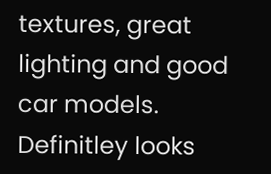textures, great lighting and good car models. Definitley looks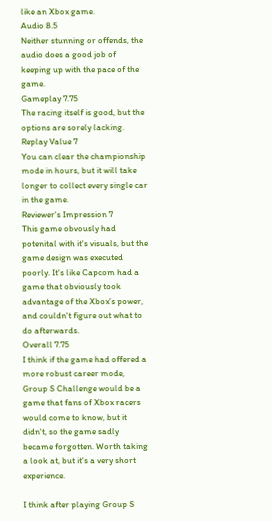like an Xbox game.
Audio 8.5
Neither stunning or offends, the audio does a good job of keeping up with the pace of the game.
Gameplay 7.75
The racing itself is good, but the options are sorely lacking.
Replay Value 7
You can clear the championship mode in hours, but it will take longer to collect every single car in the game.
Reviewer's Impression 7
This game obvously had potenital with it's visuals, but the game design was executed poorly. It's like Capcom had a game that obviously took advantage of the Xbox's power, and couldn't figure out what to do afterwards.
Overall 7.75
I think if the game had offered a more robust career mode, Group S Challenge would be a game that fans of Xbox racers would come to know, but it didn't, so the game sadly became forgotten. Worth taking a look at, but it's a very short experience.

I think after playing Group S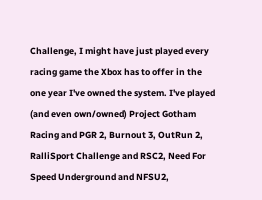Challenge, I might have just played every racing game the Xbox has to offer in the one year I've owned the system. I've played (and even own/owned) Project Gotham Racing and PGR 2, Burnout 3, OutRun 2, RalliSport Challenge and RSC2, Need For Speed Underground and NFSU2,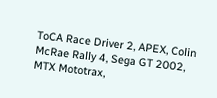ToCA Race Driver 2, APEX, Colin McRae Rally 4, Sega GT 2002, MTX Mototrax,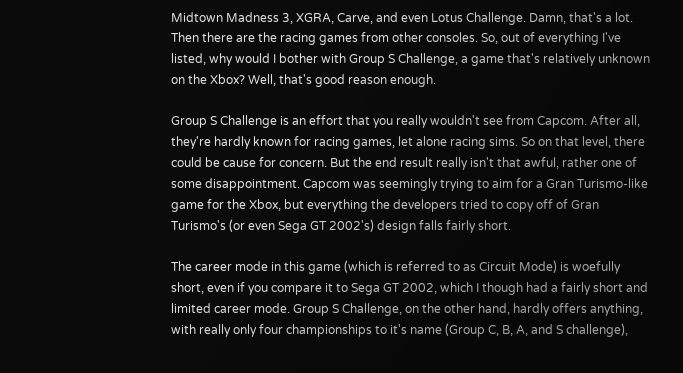Midtown Madness 3, XGRA, Carve, and even Lotus Challenge. Damn, that's a lot. Then there are the racing games from other consoles. So, out of everything I've listed, why would I bother with Group S Challenge, a game that's relatively unknown on the Xbox? Well, that's good reason enough.

Group S Challenge is an effort that you really wouldn't see from Capcom. After all, they're hardly known for racing games, let alone racing sims. So on that level, there could be cause for concern. But the end result really isn't that awful, rather one of some disappointment. Capcom was seemingly trying to aim for a Gran Turismo-like game for the Xbox, but everything the developers tried to copy off of Gran Turismo's (or even Sega GT 2002's) design falls fairly short.

The career mode in this game (which is referred to as Circuit Mode) is woefully short, even if you compare it to Sega GT 2002, which I though had a fairly short and limited career mode. Group S Challenge, on the other hand, hardly offers anything, with really only four championships to it's name (Group C, B, A, and S challenge),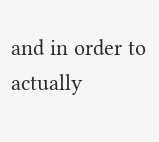and in order to actually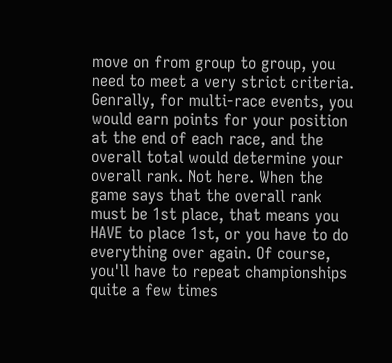move on from group to group, you need to meet a very strict criteria. Genrally, for multi-race events, you would earn points for your position at the end of each race, and the overall total would determine your overall rank. Not here. When the game says that the overall rank must be 1st place, that means you HAVE to place 1st, or you have to do everything over again. Of course, you'll have to repeat championships quite a few times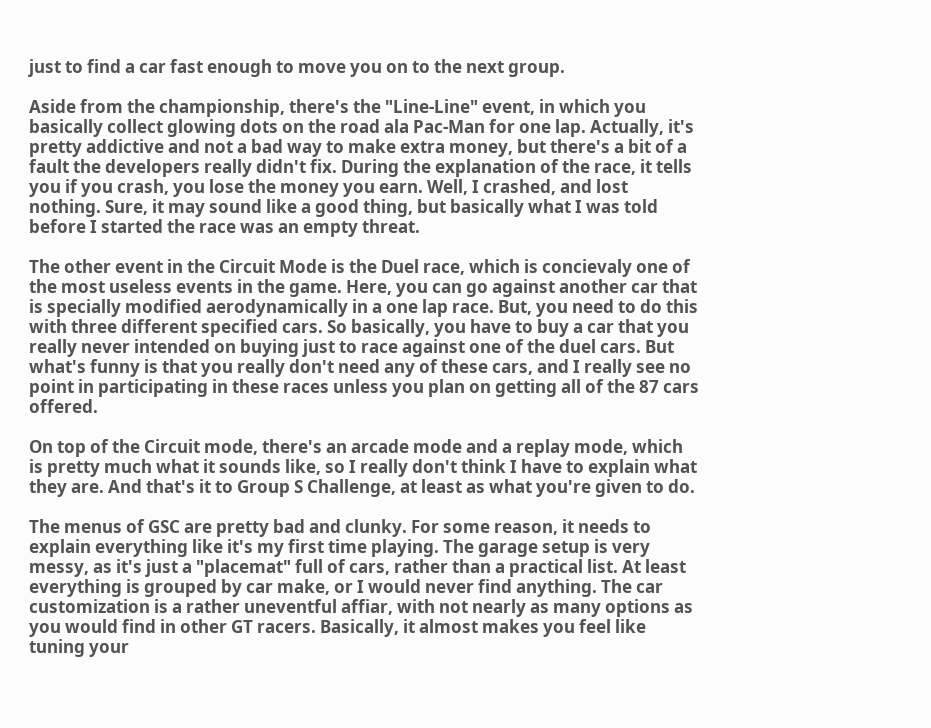just to find a car fast enough to move you on to the next group.

Aside from the championship, there's the "Line-Line" event, in which you basically collect glowing dots on the road ala Pac-Man for one lap. Actually, it's pretty addictive and not a bad way to make extra money, but there's a bit of a fault the developers really didn't fix. During the explanation of the race, it tells you if you crash, you lose the money you earn. Well, I crashed, and lost nothing. Sure, it may sound like a good thing, but basically what I was told before I started the race was an empty threat.

The other event in the Circuit Mode is the Duel race, which is concievaly one of the most useless events in the game. Here, you can go against another car that is specially modified aerodynamically in a one lap race. But, you need to do this with three different specified cars. So basically, you have to buy a car that you really never intended on buying just to race against one of the duel cars. But what's funny is that you really don't need any of these cars, and I really see no point in participating in these races unless you plan on getting all of the 87 cars offered.

On top of the Circuit mode, there's an arcade mode and a replay mode, which is pretty much what it sounds like, so I really don't think I have to explain what they are. And that's it to Group S Challenge, at least as what you're given to do.

The menus of GSC are pretty bad and clunky. For some reason, it needs to explain everything like it's my first time playing. The garage setup is very messy, as it's just a "placemat" full of cars, rather than a practical list. At least everything is grouped by car make, or I would never find anything. The car customization is a rather uneventful affiar, with not nearly as many options as you would find in other GT racers. Basically, it almost makes you feel like tuning your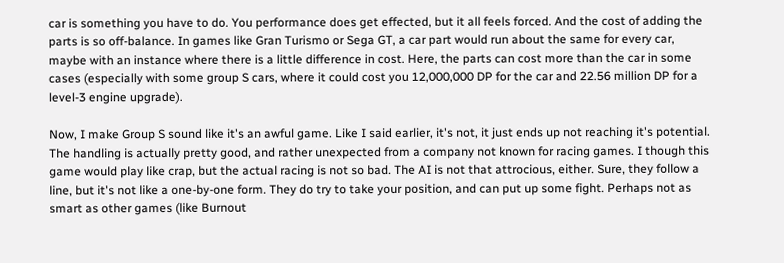car is something you have to do. You performance does get effected, but it all feels forced. And the cost of adding the parts is so off-balance. In games like Gran Turismo or Sega GT, a car part would run about the same for every car, maybe with an instance where there is a little difference in cost. Here, the parts can cost more than the car in some cases (especially with some group S cars, where it could cost you 12,000,000 DP for the car and 22.56 million DP for a level-3 engine upgrade).

Now, I make Group S sound like it's an awful game. Like I said earlier, it's not, it just ends up not reaching it's potential. The handling is actually pretty good, and rather unexpected from a company not known for racing games. I though this game would play like crap, but the actual racing is not so bad. The AI is not that attrocious, either. Sure, they follow a line, but it's not like a one-by-one form. They do try to take your position, and can put up some fight. Perhaps not as smart as other games (like Burnout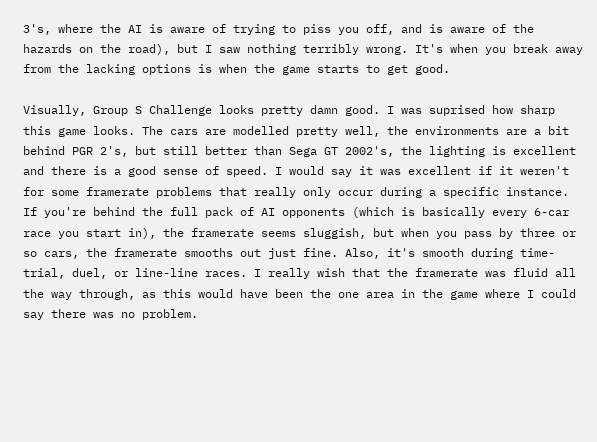3's, where the AI is aware of trying to piss you off, and is aware of the hazards on the road), but I saw nothing terribly wrong. It's when you break away from the lacking options is when the game starts to get good.

Visually, Group S Challenge looks pretty damn good. I was suprised how sharp this game looks. The cars are modelled pretty well, the environments are a bit behind PGR 2's, but still better than Sega GT 2002's, the lighting is excellent and there is a good sense of speed. I would say it was excellent if it weren't for some framerate problems that really only occur during a specific instance. If you're behind the full pack of AI opponents (which is basically every 6-car race you start in), the framerate seems sluggish, but when you pass by three or so cars, the framerate smooths out just fine. Also, it's smooth during time-trial, duel, or line-line races. I really wish that the framerate was fluid all the way through, as this would have been the one area in the game where I could say there was no problem.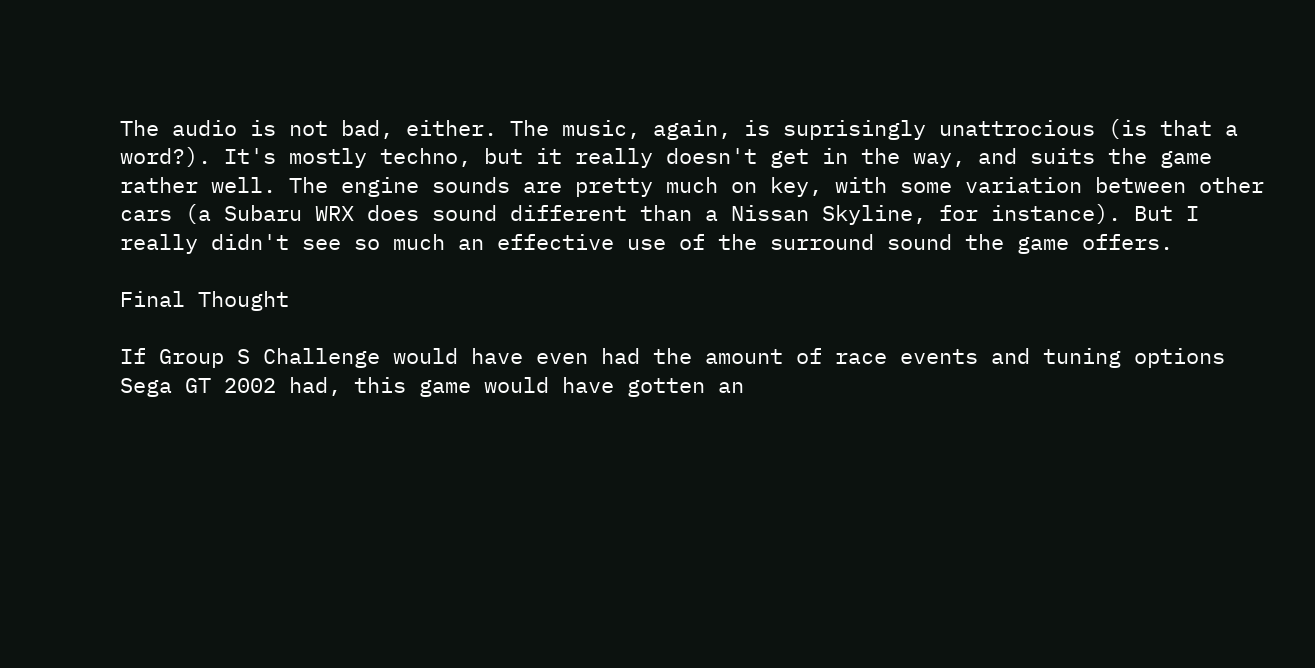The audio is not bad, either. The music, again, is suprisingly unattrocious (is that a word?). It's mostly techno, but it really doesn't get in the way, and suits the game rather well. The engine sounds are pretty much on key, with some variation between other cars (a Subaru WRX does sound different than a Nissan Skyline, for instance). But I really didn't see so much an effective use of the surround sound the game offers.

Final Thought

If Group S Challenge would have even had the amount of race events and tuning options Sega GT 2002 had, this game would have gotten an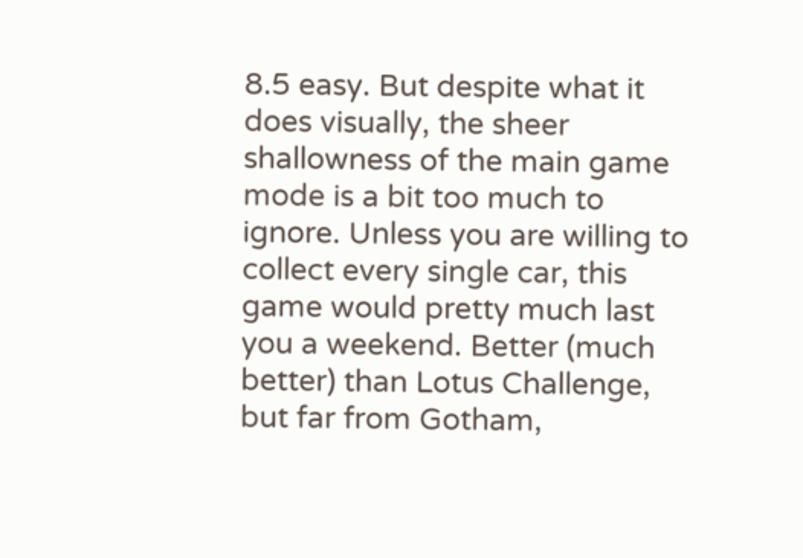8.5 easy. But despite what it does visually, the sheer shallowness of the main game mode is a bit too much to ignore. Unless you are willing to collect every single car, this game would pretty much last you a weekend. Better (much better) than Lotus Challenge, but far from Gotham,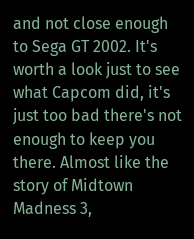and not close enough to Sega GT 2002. It's worth a look just to see what Capcom did, it's just too bad there's not enough to keep you there. Almost like the story of Midtown Madness 3,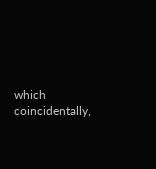which coincidentally,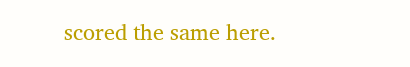scored the same here.